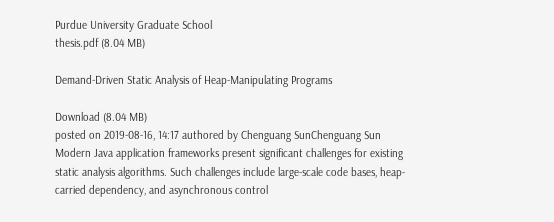Purdue University Graduate School
thesis.pdf (8.04 MB)

Demand-Driven Static Analysis of Heap-Manipulating Programs

Download (8.04 MB)
posted on 2019-08-16, 14:17 authored by Chenguang SunChenguang Sun
Modern Java application frameworks present significant challenges for existing static analysis algorithms. Such challenges include large-scale code bases, heap-carried dependency, and asynchronous control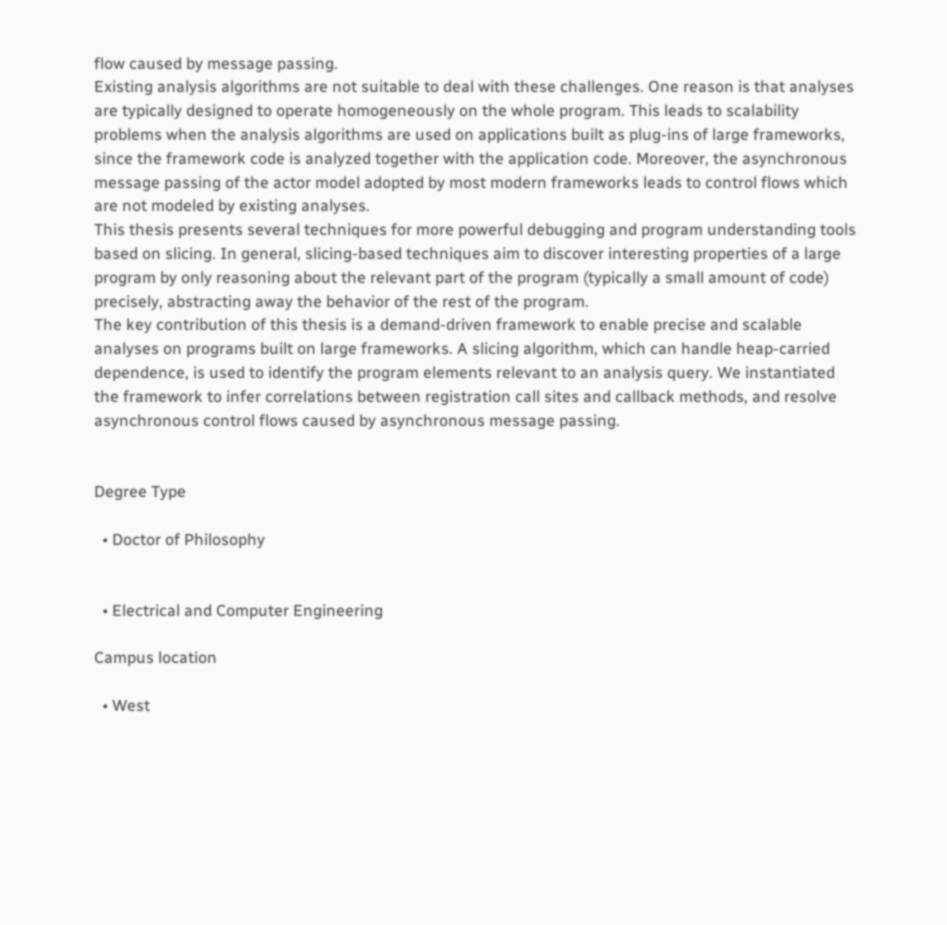flow caused by message passing.
Existing analysis algorithms are not suitable to deal with these challenges. One reason is that analyses are typically designed to operate homogeneously on the whole program. This leads to scalability problems when the analysis algorithms are used on applications built as plug-ins of large frameworks, since the framework code is analyzed together with the application code. Moreover, the asynchronous message passing of the actor model adopted by most modern frameworks leads to control flows which are not modeled by existing analyses.
This thesis presents several techniques for more powerful debugging and program understanding tools based on slicing. In general, slicing-based techniques aim to discover interesting properties of a large program by only reasoning about the relevant part of the program (typically a small amount of code) precisely, abstracting away the behavior of the rest of the program.
The key contribution of this thesis is a demand-driven framework to enable precise and scalable analyses on programs built on large frameworks. A slicing algorithm, which can handle heap-carried dependence, is used to identify the program elements relevant to an analysis query. We instantiated the framework to infer correlations between registration call sites and callback methods, and resolve asynchronous control flows caused by asynchronous message passing.


Degree Type

  • Doctor of Philosophy


  • Electrical and Computer Engineering

Campus location

  • West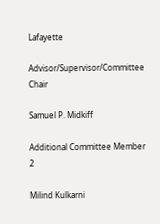Lafayette

Advisor/Supervisor/Committee Chair

Samuel P. Midkiff

Additional Committee Member 2

Milind Kulkarni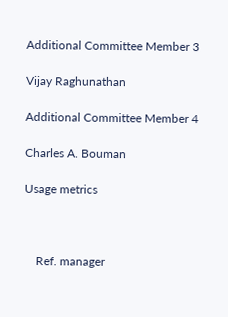Additional Committee Member 3

Vijay Raghunathan

Additional Committee Member 4

Charles A. Bouman

Usage metrics



    Ref. manager